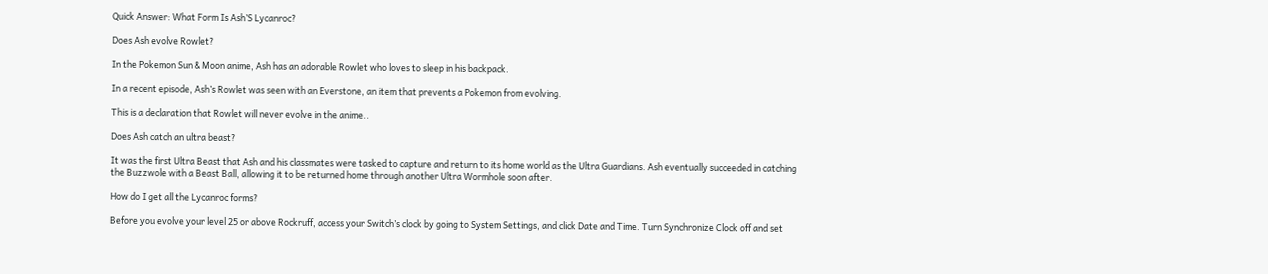Quick Answer: What Form Is Ash’S Lycanroc?

Does Ash evolve Rowlet?

In the Pokemon Sun & Moon anime, Ash has an adorable Rowlet who loves to sleep in his backpack.

In a recent episode, Ash’s Rowlet was seen with an Everstone, an item that prevents a Pokemon from evolving.

This is a declaration that Rowlet will never evolve in the anime..

Does Ash catch an ultra beast?

It was the first Ultra Beast that Ash and his classmates were tasked to capture and return to its home world as the Ultra Guardians. Ash eventually succeeded in catching the Buzzwole with a Beast Ball, allowing it to be returned home through another Ultra Wormhole soon after.

How do I get all the Lycanroc forms?

Before you evolve your level 25 or above Rockruff, access your Switch’s clock by going to System Settings, and click Date and Time. Turn Synchronize Clock off and set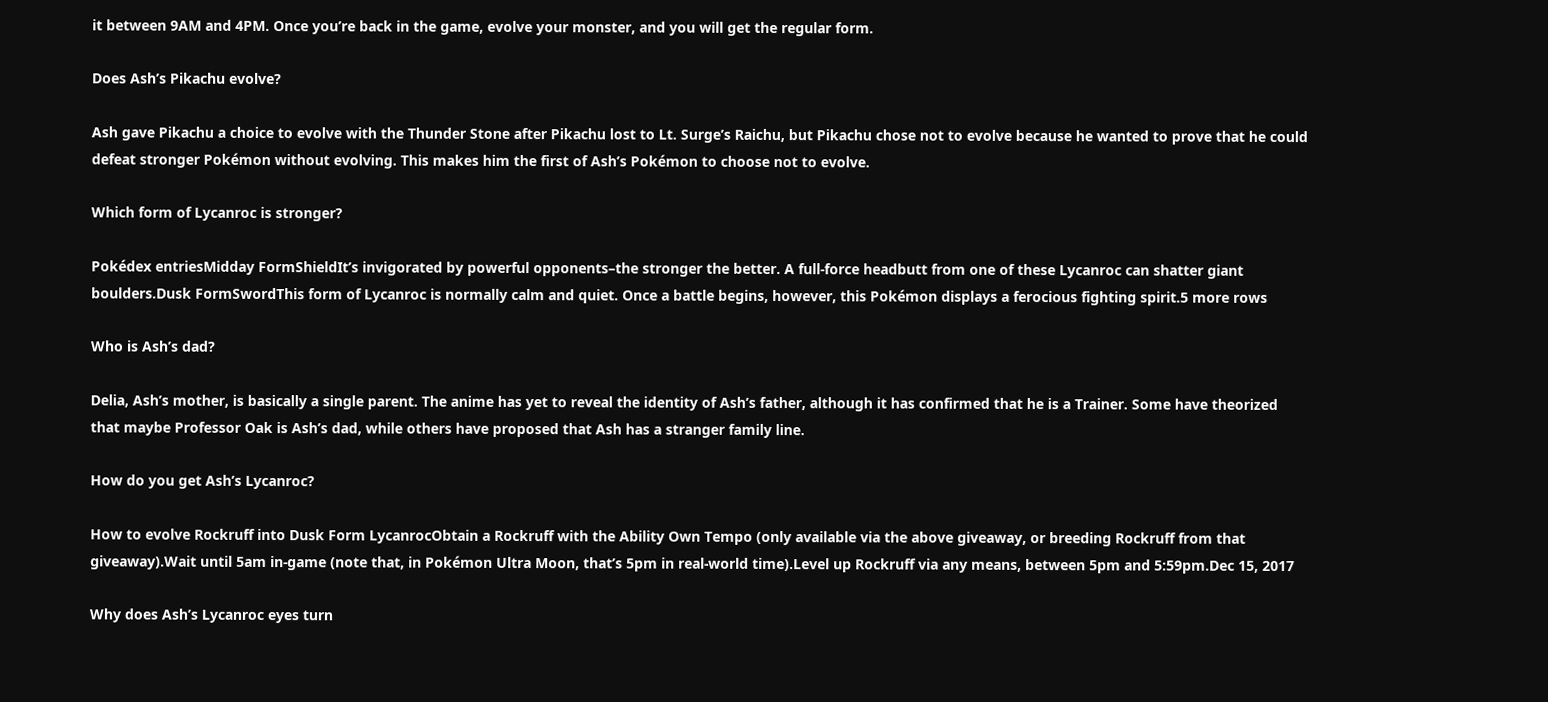it between 9AM and 4PM. Once you’re back in the game, evolve your monster, and you will get the regular form.

Does Ash’s Pikachu evolve?

Ash gave Pikachu a choice to evolve with the Thunder Stone after Pikachu lost to Lt. Surge’s Raichu, but Pikachu chose not to evolve because he wanted to prove that he could defeat stronger Pokémon without evolving. This makes him the first of Ash’s Pokémon to choose not to evolve.

Which form of Lycanroc is stronger?

Pokédex entriesMidday FormShieldIt’s invigorated by powerful opponents–the stronger the better. A full-force headbutt from one of these Lycanroc can shatter giant boulders.Dusk FormSwordThis form of Lycanroc is normally calm and quiet. Once a battle begins, however, this Pokémon displays a ferocious fighting spirit.5 more rows

Who is Ash’s dad?

Delia, Ash’s mother, is basically a single parent. The anime has yet to reveal the identity of Ash’s father, although it has confirmed that he is a Trainer. Some have theorized that maybe Professor Oak is Ash’s dad, while others have proposed that Ash has a stranger family line.

How do you get Ash’s Lycanroc?

How to evolve Rockruff into Dusk Form LycanrocObtain a Rockruff with the Ability Own Tempo (only available via the above giveaway, or breeding Rockruff from that giveaway).Wait until 5am in-game (note that, in Pokémon Ultra Moon, that’s 5pm in real-world time).Level up Rockruff via any means, between 5pm and 5:59pm.Dec 15, 2017

Why does Ash’s Lycanroc eyes turn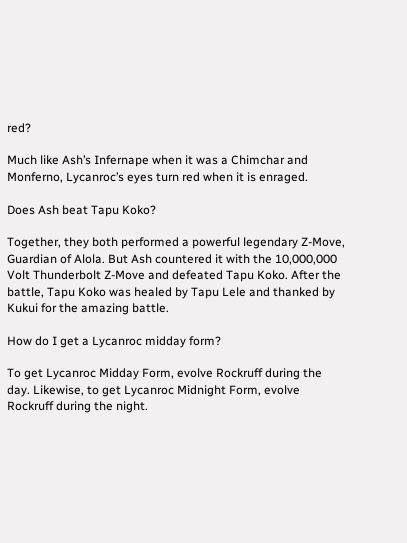red?

Much like Ash’s Infernape when it was a Chimchar and Monferno, Lycanroc’s eyes turn red when it is enraged.

Does Ash beat Tapu Koko?

Together, they both performed a powerful legendary Z-Move, Guardian of Alola. But Ash countered it with the 10,000,000 Volt Thunderbolt Z-Move and defeated Tapu Koko. After the battle, Tapu Koko was healed by Tapu Lele and thanked by Kukui for the amazing battle.

How do I get a Lycanroc midday form?

To get Lycanroc Midday Form, evolve Rockruff during the day. Likewise, to get Lycanroc Midnight Form, evolve Rockruff during the night.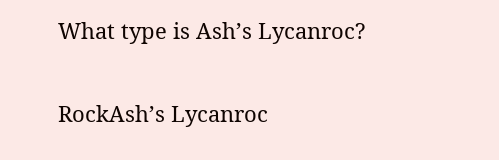What type is Ash’s Lycanroc?

RockAsh’s Lycanroc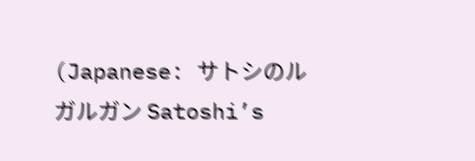(Japanese: サトシのルガルガン Satoshi’s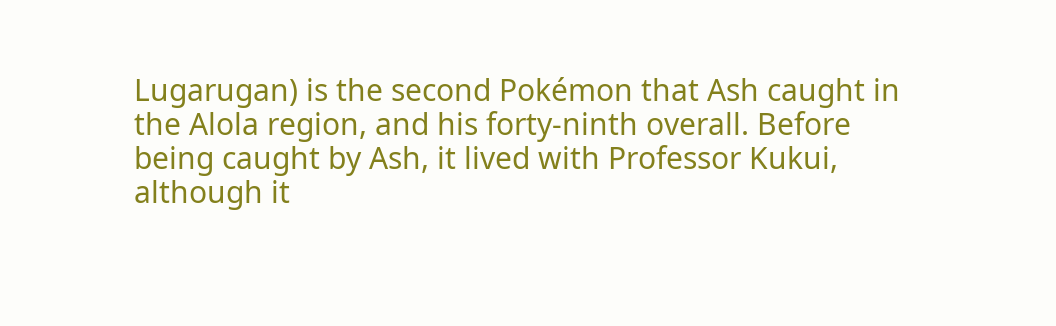Lugarugan) is the second Pokémon that Ash caught in the Alola region, and his forty-ninth overall. Before being caught by Ash, it lived with Professor Kukui, although it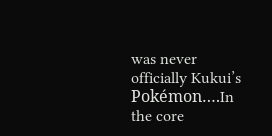was never officially Kukui’s Pokémon….In the core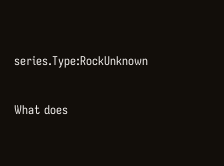series.Type:RockUnknown

What does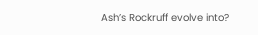Ash’s Rockruff evolve into?